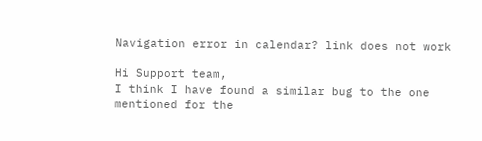Navigation error in calendar? link does not work

Hi Support team,
I think I have found a similar bug to the one mentioned for the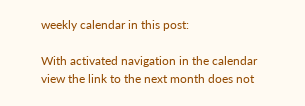weekly calendar in this post:

With activated navigation in the calendar view the link to the next month does not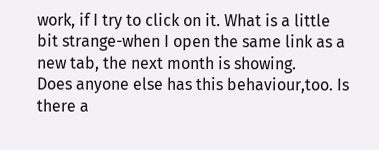work, if I try to click on it. What is a little bit strange-when I open the same link as a new tab, the next month is showing.
Does anyone else has this behaviour,too. Is there a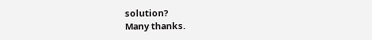solution?
Many thanks.